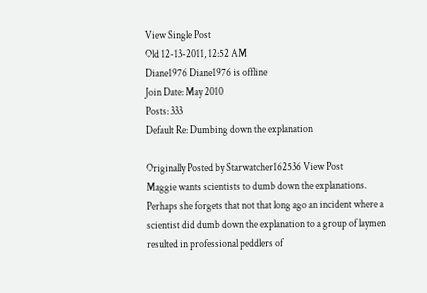View Single Post
Old 12-13-2011, 12:52 AM
Diane1976 Diane1976 is offline
Join Date: May 2010
Posts: 333
Default Re: Dumbing down the explanation

Originally Posted by Starwatcher162536 View Post
Maggie wants scientists to dumb down the explanations. Perhaps she forgets that not that long ago an incident where a scientist did dumb down the explanation to a group of laymen resulted in professional peddlers of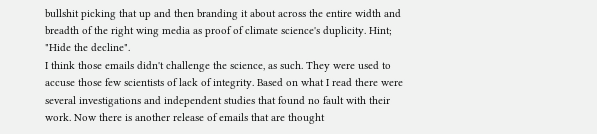bullshit picking that up and then branding it about across the entire width and breadth of the right wing media as proof of climate science's duplicity. Hint; "Hide the decline".
I think those emails didn't challenge the science, as such. They were used to accuse those few scientists of lack of integrity. Based on what I read there were several investigations and independent studies that found no fault with their work. Now there is another release of emails that are thought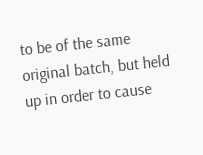to be of the same original batch, but held up in order to cause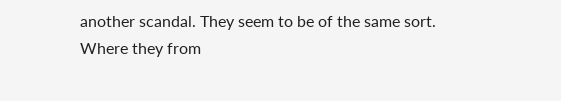another scandal. They seem to be of the same sort. Where they from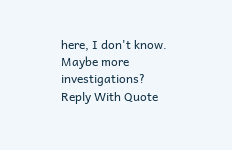here, I don't know. Maybe more investigations?
Reply With Quote